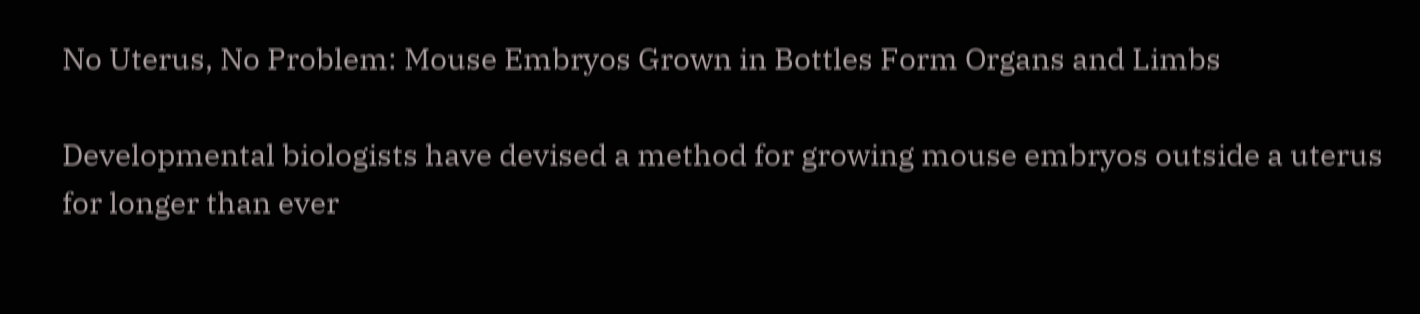No Uterus, No Problem: Mouse Embryos Grown in Bottles Form Organs and Limbs

Developmental biologists have devised a method for growing mouse embryos outside a uterus for longer than ever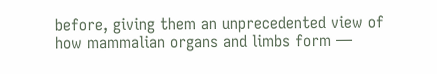before, giving them an unprecedented view of how mammalian organs and limbs form —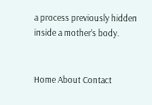a process previously hidden inside a mother’s body.


Home About Contact